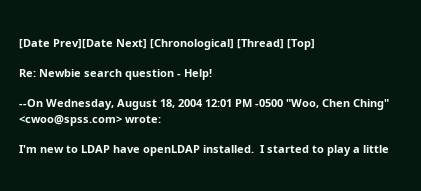[Date Prev][Date Next] [Chronological] [Thread] [Top]

Re: Newbie search question - Help!

--On Wednesday, August 18, 2004 12:01 PM -0500 "Woo, Chen Ching" <cwoo@spss.com> wrote:

I'm new to LDAP have openLDAP installed.  I started to play a little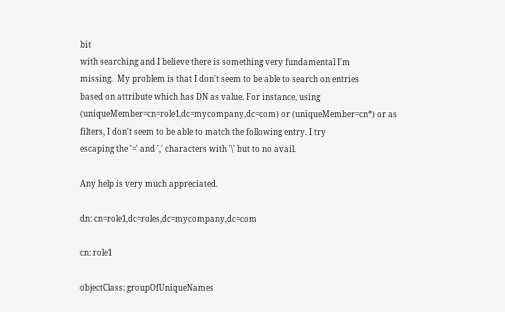bit
with searching and I believe there is something very fundamental I'm
missing.  My problem is that I don't seem to be able to search on entries
based on attribute which has DN as value. For instance, using
(uniqueMember=cn=role1,dc=mycompany,dc=com) or (uniqueMember=cn*) or as
filters, I don't seem to be able to match the following entry. I try
escaping the '=' and ',' characters with '\' but to no avail.

Any help is very much appreciated.

dn: cn=role1,dc=roles,dc=mycompany,dc=com

cn: role1

objectClass: groupOfUniqueNames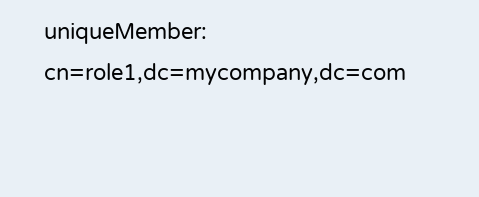uniqueMember: cn=role1,dc=mycompany,dc=com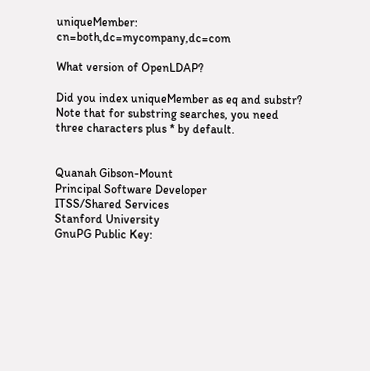uniqueMember: cn=both,dc=mycompany,dc=com

What version of OpenLDAP?

Did you index uniqueMember as eq and substr? Note that for substring searches, you need three characters plus * by default.


Quanah Gibson-Mount
Principal Software Developer
ITSS/Shared Services
Stanford University
GnuPG Public Key: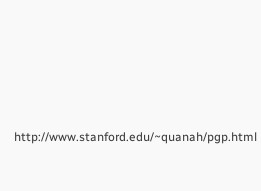http://www.stanford.edu/~quanah/pgp.html